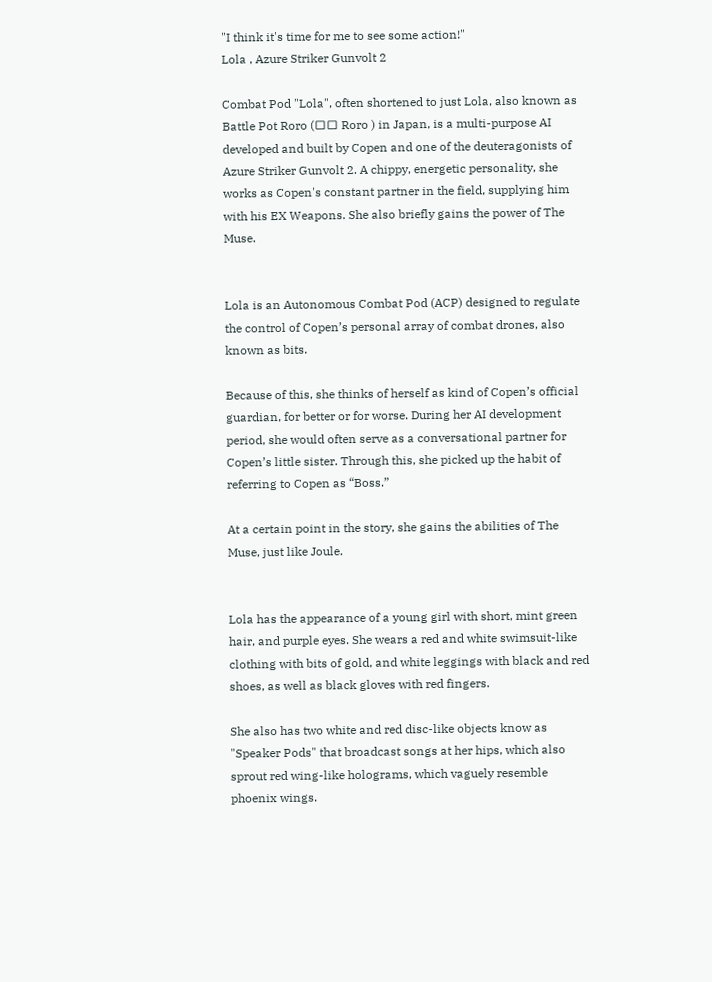"I think it's time for me to see some action!"
Lola , Azure Striker Gunvolt 2

Combat Pod "Lola", often shortened to just Lola, also known as Battle Pot Roro (ロロ Roro ) in Japan, is a multi-purpose AI developed and built by Copen and one of the deuteragonists of Azure Striker Gunvolt 2. A chippy, energetic personality, she works as Copen's constant partner in the field, supplying him with his EX Weapons. She also briefly gains the power of The Muse.


Lola is an Autonomous Combat Pod (ACP) designed to regulate the control of Copen’s personal array of combat drones, also known as bits.

Because of this, she thinks of herself as kind of Copen’s official guardian, for better or for worse. During her AI development period, she would often serve as a conversational partner for Copen’s little sister. Through this, she picked up the habit of referring to Copen as “Boss.”

At a certain point in the story, she gains the abilities of The Muse, just like Joule.


Lola has the appearance of a young girl with short, mint green hair, and purple eyes. She wears a red and white swimsuit-like clothing with bits of gold, and white leggings with black and red shoes, as well as black gloves with red fingers.

She also has two white and red disc-like objects know as "Speaker Pods" that broadcast songs at her hips, which also sprout red wing-like holograms, which vaguely resemble phoenix wings.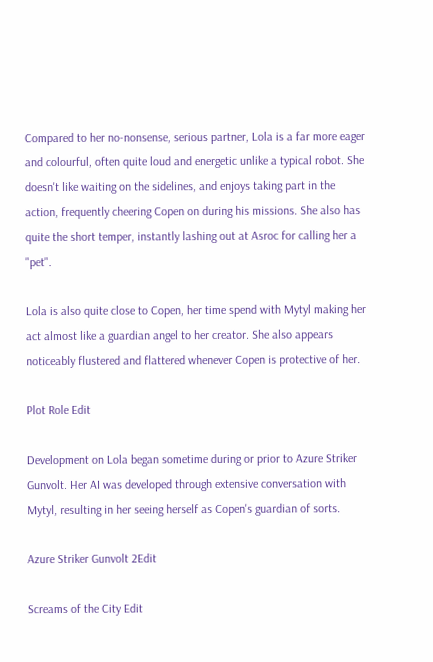Compared to her no-nonsense, serious partner, Lola is a far more eager and colourful, often quite loud and energetic unlike a typical robot. She doesn't like waiting on the sidelines, and enjoys taking part in the action, frequently cheering Copen on during his missions. She also has quite the short temper, instantly lashing out at Asroc for calling her a "pet".

Lola is also quite close to Copen, her time spend with Mytyl making her act almost like a guardian angel to her creator. She also appears noticeably flustered and flattered whenever Copen is protective of her.

Plot Role Edit

Development on Lola began sometime during or prior to Azure Striker Gunvolt. Her AI was developed through extensive conversation with Mytyl, resulting in her seeing herself as Copen's guardian of sorts.

Azure Striker Gunvolt 2Edit

Screams of the City Edit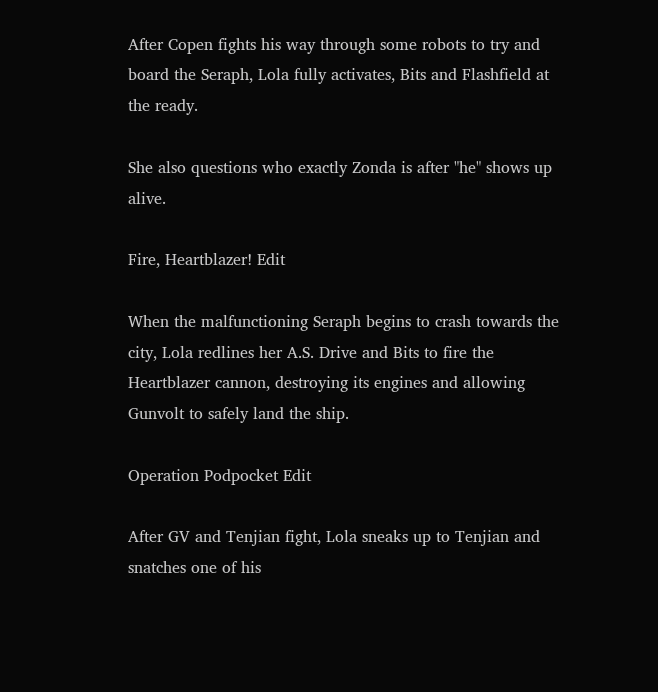After Copen fights his way through some robots to try and board the Seraph, Lola fully activates, Bits and Flashfield at the ready.

She also questions who exactly Zonda is after "he" shows up alive.

Fire, Heartblazer! Edit

When the malfunctioning Seraph begins to crash towards the city, Lola redlines her A.S. Drive and Bits to fire the Heartblazer cannon, destroying its engines and allowing Gunvolt to safely land the ship.

Operation Podpocket Edit

After GV and Tenjian fight, Lola sneaks up to Tenjian and snatches one of his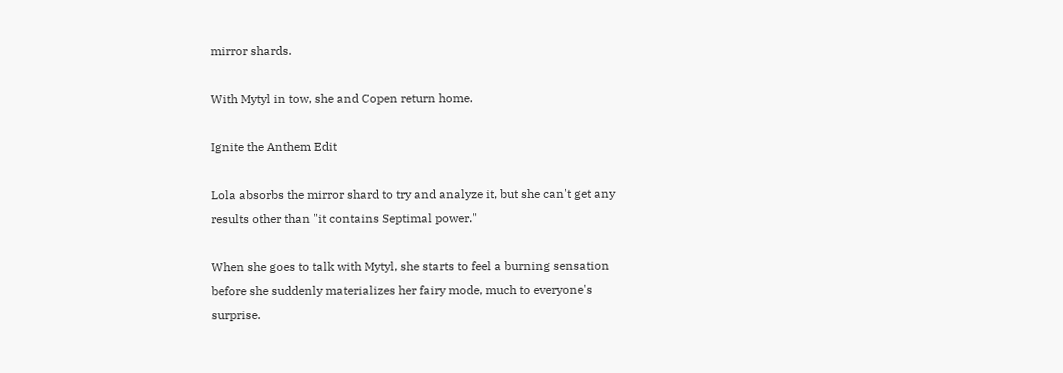mirror shards.

With Mytyl in tow, she and Copen return home.

Ignite the Anthem Edit

Lola absorbs the mirror shard to try and analyze it, but she can't get any results other than "it contains Septimal power."

When she goes to talk with Mytyl, she starts to feel a burning sensation before she suddenly materializes her fairy mode, much to everyone's surprise.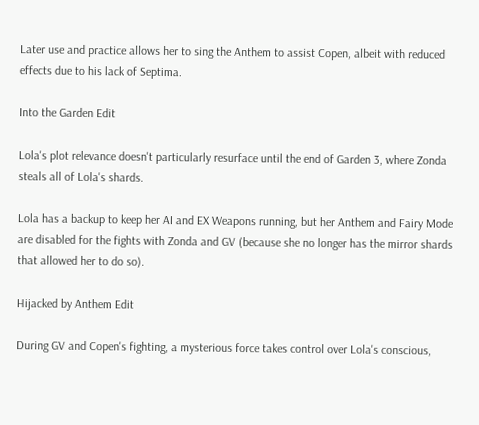Later use and practice allows her to sing the Anthem to assist Copen, albeit with reduced effects due to his lack of Septima.

Into the Garden Edit

Lola's plot relevance doesn't particularly resurface until the end of Garden 3, where Zonda steals all of Lola's shards.

Lola has a backup to keep her AI and EX Weapons running, but her Anthem and Fairy Mode are disabled for the fights with Zonda and GV (because she no longer has the mirror shards that allowed her to do so).

Hijacked by Anthem Edit

During GV and Copen's fighting, a mysterious force takes control over Lola's conscious,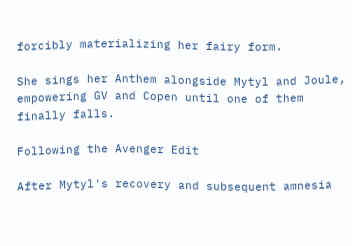forcibly materializing her fairy form.

She sings her Anthem alongside Mytyl and Joule, empowering GV and Copen until one of them finally falls.

Following the Avenger Edit

After Mytyl's recovery and subsequent amnesia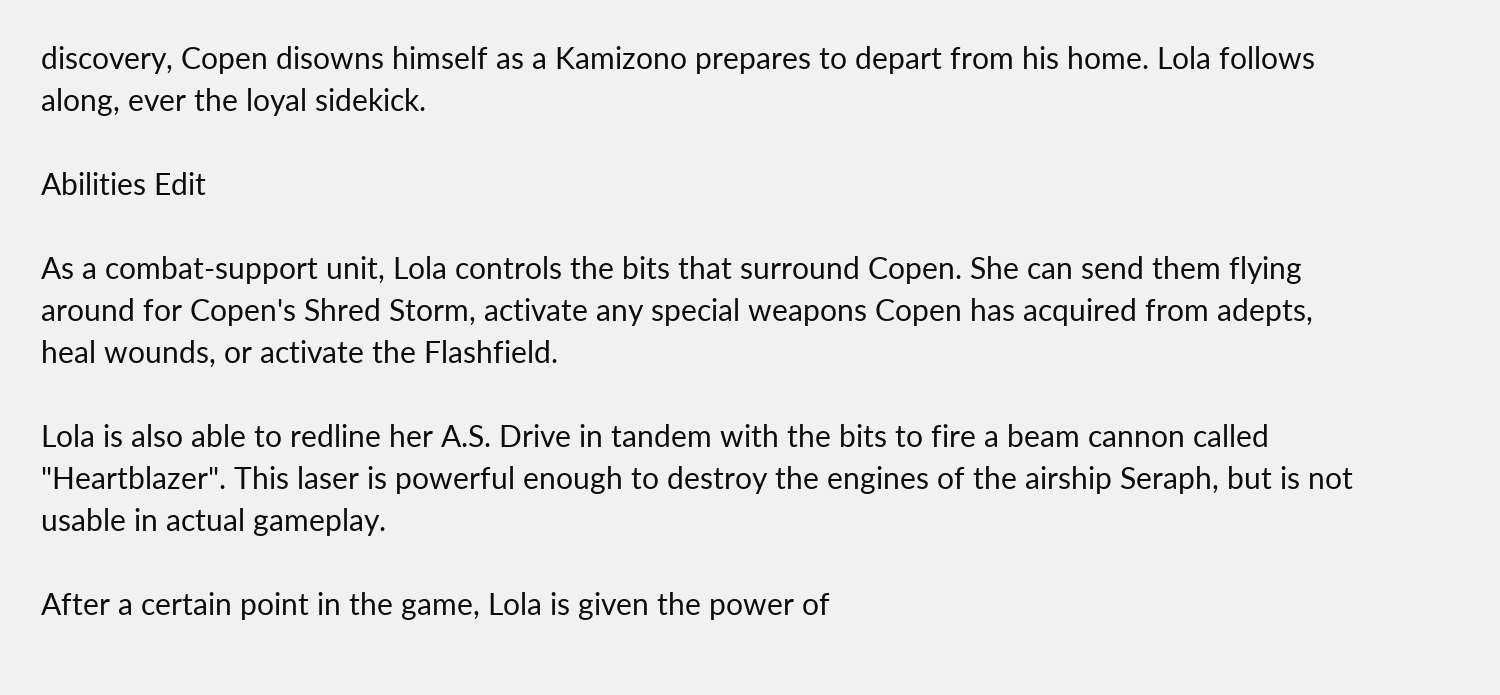discovery, Copen disowns himself as a Kamizono prepares to depart from his home. Lola follows along, ever the loyal sidekick.

Abilities Edit

As a combat-support unit, Lola controls the bits that surround Copen. She can send them flying around for Copen's Shred Storm, activate any special weapons Copen has acquired from adepts, heal wounds, or activate the Flashfield.

Lola is also able to redline her A.S. Drive in tandem with the bits to fire a beam cannon called "Heartblazer". This laser is powerful enough to destroy the engines of the airship Seraph, but is not usable in actual gameplay.

After a certain point in the game, Lola is given the power of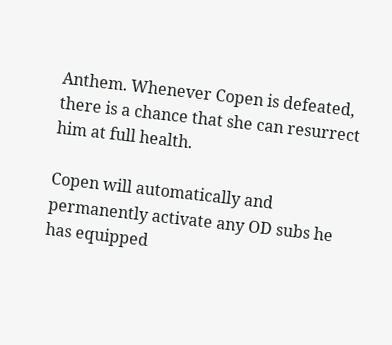Anthem. Whenever Copen is defeated, there is a chance that she can resurrect him at full health.

Copen will automatically and permanently activate any OD subs he has equipped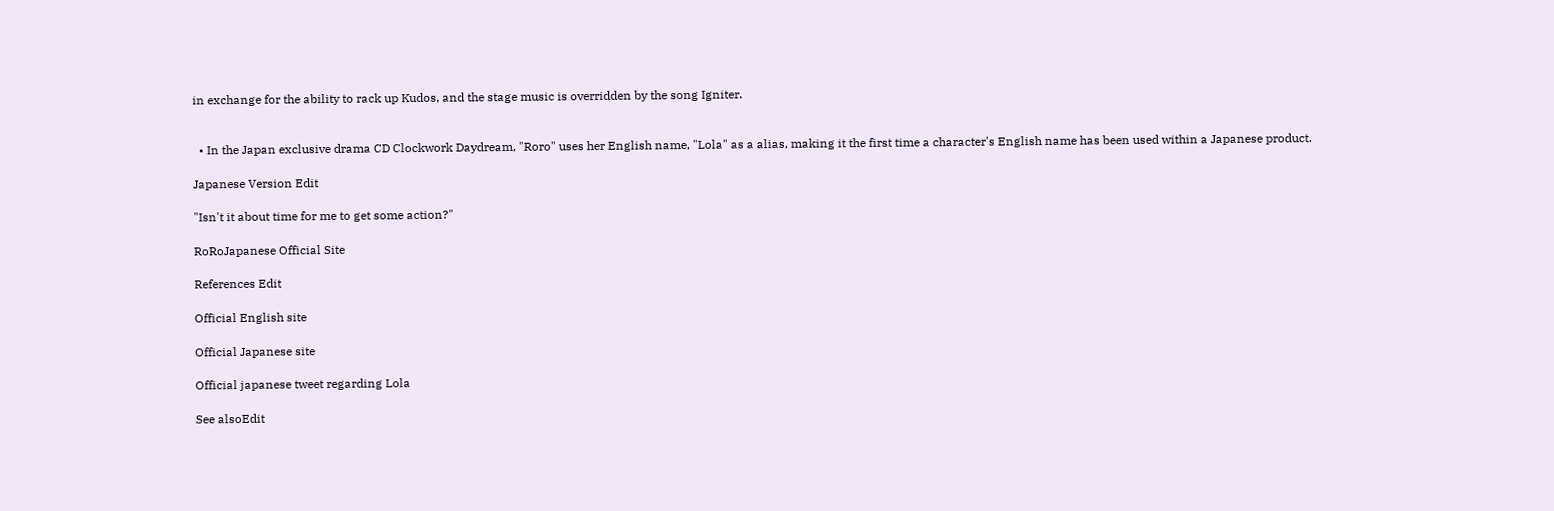in exchange for the ability to rack up Kudos, and the stage music is overridden by the song Igniter.


  • In the Japan exclusive drama CD Clockwork Daydream, "Roro" uses her English name, "Lola" as a alias, making it the first time a character's English name has been used within a Japanese product.

Japanese Version Edit

"Isn't it about time for me to get some action?"

RoRoJapanese Official Site

References Edit

Official English site

Official Japanese site

Official japanese tweet regarding Lola

See alsoEdit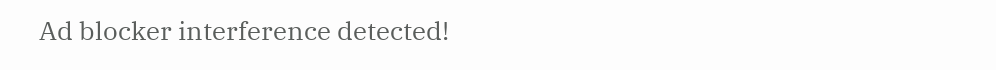Ad blocker interference detected!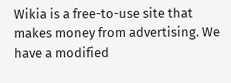Wikia is a free-to-use site that makes money from advertising. We have a modified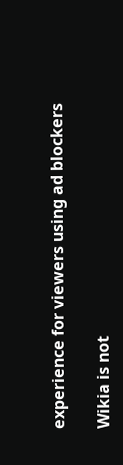experience for viewers using ad blockers

Wikia is not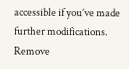accessible if you’ve made further modifications. Remove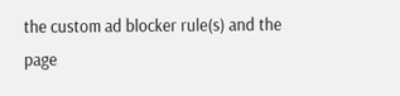the custom ad blocker rule(s) and the page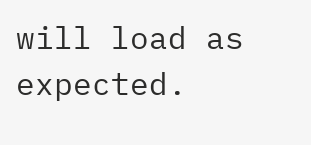will load as expected.